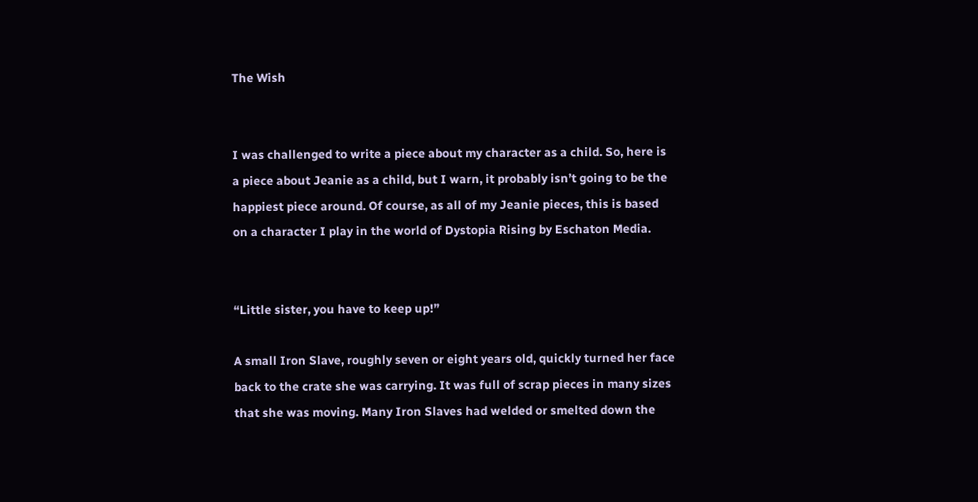The Wish


I was challenged to write a piece about my character as a child. So, here is a piece about Jeanie as a child, but I warn, it probably isn’t going to be the happiest piece around. Of course, as all of my Jeanie pieces, this is based on a character I play in the world of Dystopia Rising by Eschaton Media.


“Little sister, you have to keep up!”

A small Iron Slave, roughly seven or eight years old, quickly turned her face back to the crate she was carrying. It was full of scrap pieces in many sizes that she was moving. Many Iron Slaves had welded or smelted down the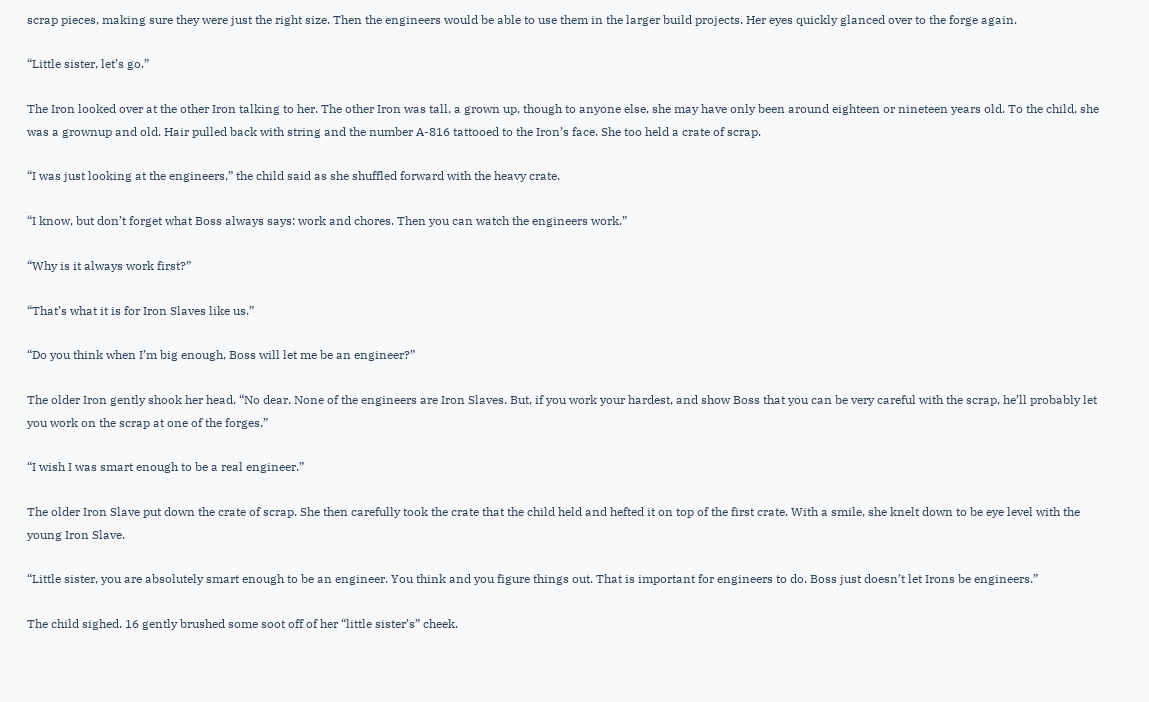scrap pieces, making sure they were just the right size. Then the engineers would be able to use them in the larger build projects. Her eyes quickly glanced over to the forge again.

“Little sister, let’s go.”

The Iron looked over at the other Iron talking to her. The other Iron was tall, a grown up, though to anyone else, she may have only been around eighteen or nineteen years old. To the child, she was a grownup and old. Hair pulled back with string and the number A-816 tattooed to the Iron’s face. She too held a crate of scrap.

“I was just looking at the engineers,” the child said as she shuffled forward with the heavy crate.

“I know, but don’t forget what Boss always says: work and chores. Then you can watch the engineers work.”

“Why is it always work first?”

“That’s what it is for Iron Slaves like us.”

“Do you think when I’m big enough, Boss will let me be an engineer?”

The older Iron gently shook her head. “No dear. None of the engineers are Iron Slaves. But, if you work your hardest, and show Boss that you can be very careful with the scrap, he’ll probably let you work on the scrap at one of the forges.”

“I wish I was smart enough to be a real engineer.”

The older Iron Slave put down the crate of scrap. She then carefully took the crate that the child held and hefted it on top of the first crate. With a smile, she knelt down to be eye level with the young Iron Slave.

“Little sister, you are absolutely smart enough to be an engineer. You think and you figure things out. That is important for engineers to do. Boss just doesn’t let Irons be engineers.”

The child sighed. 16 gently brushed some soot off of her “little sister’s” cheek.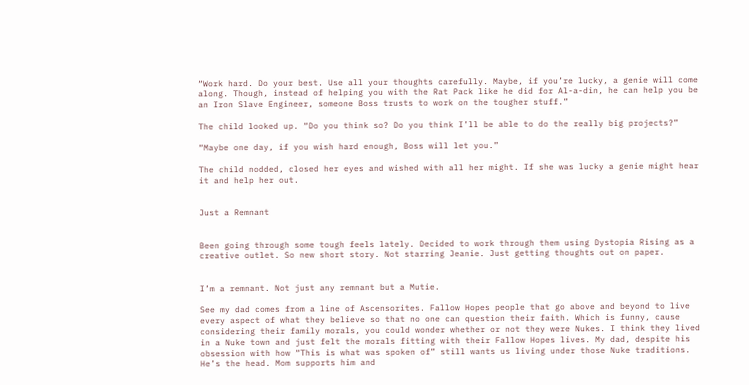“Work hard. Do your best. Use all your thoughts carefully. Maybe, if you’re lucky, a genie will come along. Though, instead of helping you with the Rat Pack like he did for Al-a-din, he can help you be an Iron Slave Engineer, someone Boss trusts to work on the tougher stuff.”

The child looked up. “Do you think so? Do you think I’ll be able to do the really big projects?”

“Maybe one day, if you wish hard enough, Boss will let you.”

The child nodded, closed her eyes and wished with all her might. If she was lucky a genie might hear it and help her out.


Just a Remnant


Been going through some tough feels lately. Decided to work through them using Dystopia Rising as a creative outlet. So new short story. Not starring Jeanie. Just getting thoughts out on paper.


I’m a remnant. Not just any remnant but a Mutie.

See my dad comes from a line of Ascensorites. Fallow Hopes people that go above and beyond to live every aspect of what they believe so that no one can question their faith. Which is funny, cause considering their family morals, you could wonder whether or not they were Nukes. I think they lived in a Nuke town and just felt the morals fitting with their Fallow Hopes lives. My dad, despite his obsession with how “This is what was spoken of” still wants us living under those Nuke traditions. He’s the head. Mom supports him and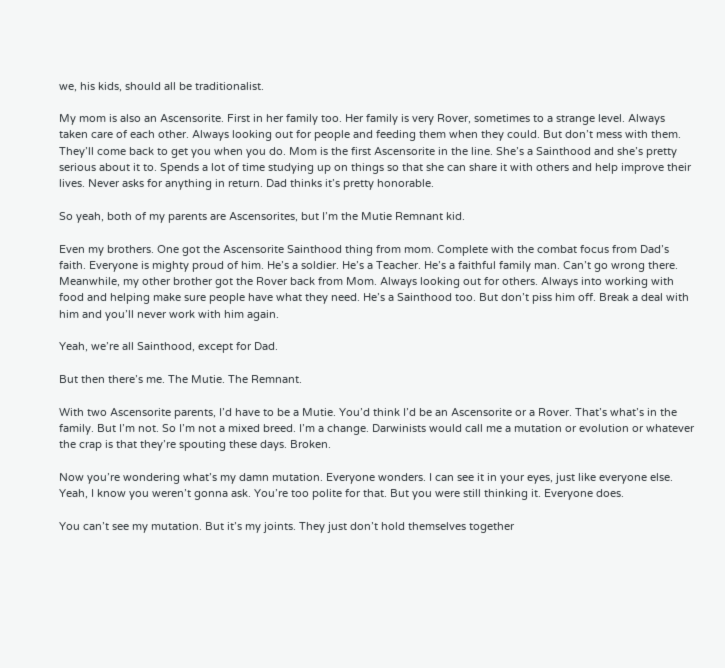we, his kids, should all be traditionalist.

My mom is also an Ascensorite. First in her family too. Her family is very Rover, sometimes to a strange level. Always taken care of each other. Always looking out for people and feeding them when they could. But don’t mess with them. They’ll come back to get you when you do. Mom is the first Ascensorite in the line. She’s a Sainthood and she’s pretty serious about it to. Spends a lot of time studying up on things so that she can share it with others and help improve their lives. Never asks for anything in return. Dad thinks it’s pretty honorable.

So yeah, both of my parents are Ascensorites, but I’m the Mutie Remnant kid.

Even my brothers. One got the Ascensorite Sainthood thing from mom. Complete with the combat focus from Dad’s faith. Everyone is mighty proud of him. He’s a soldier. He’s a Teacher. He’s a faithful family man. Can’t go wrong there. Meanwhile, my other brother got the Rover back from Mom. Always looking out for others. Always into working with food and helping make sure people have what they need. He’s a Sainthood too. But don’t piss him off. Break a deal with him and you’ll never work with him again.

Yeah, we’re all Sainthood, except for Dad.

But then there’s me. The Mutie. The Remnant.

With two Ascensorite parents, I’d have to be a Mutie. You’d think I’d be an Ascensorite or a Rover. That’s what’s in the family. But I’m not. So I’m not a mixed breed. I’m a change. Darwinists would call me a mutation or evolution or whatever the crap is that they’re spouting these days. Broken.

Now you’re wondering what’s my damn mutation. Everyone wonders. I can see it in your eyes, just like everyone else. Yeah, I know you weren’t gonna ask. You’re too polite for that. But you were still thinking it. Everyone does.

You can’t see my mutation. But it’s my joints. They just don’t hold themselves together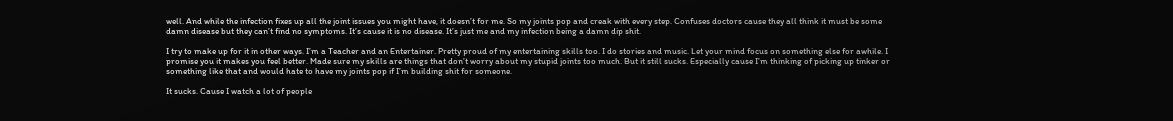well. And while the infection fixes up all the joint issues you might have, it doesn’t for me. So my joints pop and creak with every step. Confuses doctors cause they all think it must be some damn disease but they can’t find no symptoms. It’s cause it is no disease. It’s just me and my infection being a damn dip shit.

I try to make up for it in other ways. I’m a Teacher and an Entertainer. Pretty proud of my entertaining skills too. I do stories and music. Let your mind focus on something else for awhile. I promise you it makes you feel better. Made sure my skills are things that don’t worry about my stupid joints too much. But it still sucks. Especially cause I’m thinking of picking up tinker or something like that and would hate to have my joints pop if I’m building shit for someone.

It sucks. Cause I watch a lot of people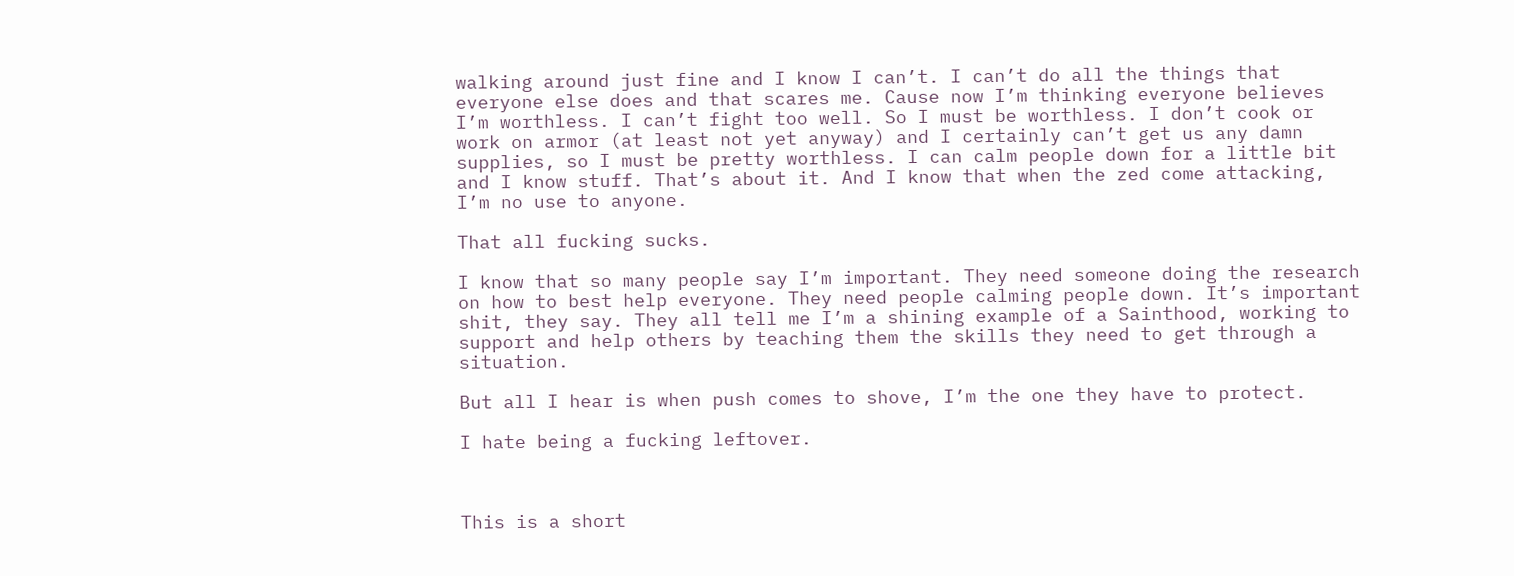walking around just fine and I know I can’t. I can’t do all the things that everyone else does and that scares me. Cause now I’m thinking everyone believes I’m worthless. I can’t fight too well. So I must be worthless. I don’t cook or work on armor (at least not yet anyway) and I certainly can’t get us any damn supplies, so I must be pretty worthless. I can calm people down for a little bit and I know stuff. That’s about it. And I know that when the zed come attacking, I’m no use to anyone.

That all fucking sucks.

I know that so many people say I’m important. They need someone doing the research on how to best help everyone. They need people calming people down. It’s important shit, they say. They all tell me I’m a shining example of a Sainthood, working to support and help others by teaching them the skills they need to get through a situation.

But all I hear is when push comes to shove, I’m the one they have to protect.

I hate being a fucking leftover.



This is a short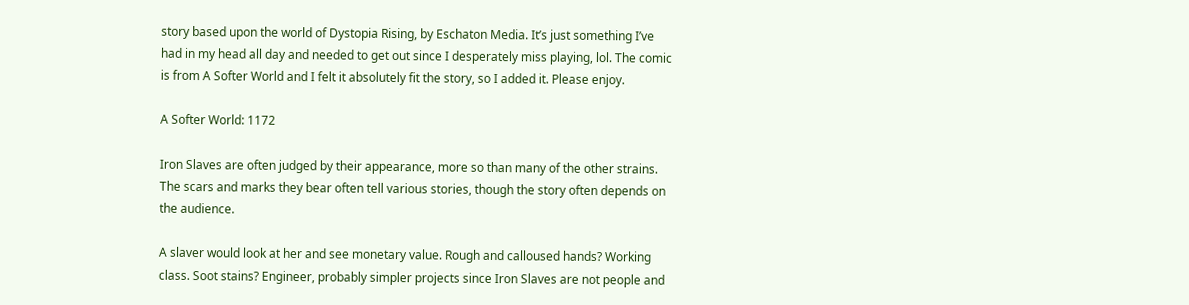story based upon the world of Dystopia Rising, by Eschaton Media. It’s just something I’ve had in my head all day and needed to get out since I desperately miss playing, lol. The comic is from A Softer World and I felt it absolutely fit the story, so I added it. Please enjoy.

A Softer World: 1172

Iron Slaves are often judged by their appearance, more so than many of the other strains. The scars and marks they bear often tell various stories, though the story often depends on the audience.

A slaver would look at her and see monetary value. Rough and calloused hands? Working class. Soot stains? Engineer, probably simpler projects since Iron Slaves are not people and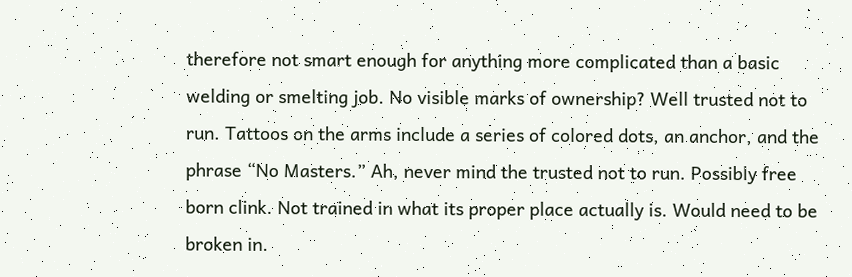therefore not smart enough for anything more complicated than a basic welding or smelting job. No visible marks of ownership? Well trusted not to run. Tattoos on the arms include a series of colored dots, an anchor, and the phrase “No Masters.” Ah, never mind the trusted not to run. Possibly free born clink. Not trained in what its proper place actually is. Would need to be broken in.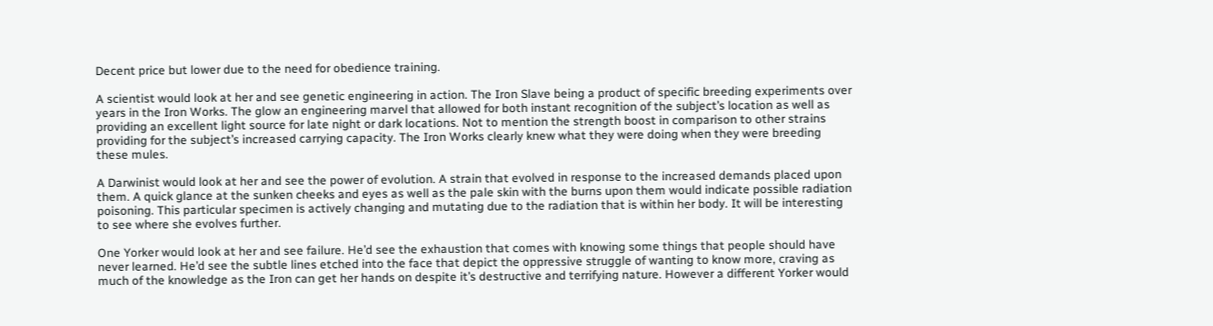Decent price but lower due to the need for obedience training.

A scientist would look at her and see genetic engineering in action. The Iron Slave being a product of specific breeding experiments over years in the Iron Works. The glow an engineering marvel that allowed for both instant recognition of the subject’s location as well as providing an excellent light source for late night or dark locations. Not to mention the strength boost in comparison to other strains providing for the subject’s increased carrying capacity. The Iron Works clearly knew what they were doing when they were breeding these mules.

A Darwinist would look at her and see the power of evolution. A strain that evolved in response to the increased demands placed upon them. A quick glance at the sunken cheeks and eyes as well as the pale skin with the burns upon them would indicate possible radiation poisoning. This particular specimen is actively changing and mutating due to the radiation that is within her body. It will be interesting to see where she evolves further.

One Yorker would look at her and see failure. He’d see the exhaustion that comes with knowing some things that people should have never learned. He’d see the subtle lines etched into the face that depict the oppressive struggle of wanting to know more, craving as much of the knowledge as the Iron can get her hands on despite it’s destructive and terrifying nature. However a different Yorker would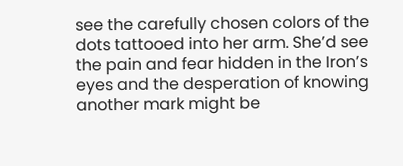see the carefully chosen colors of the dots tattooed into her arm. She’d see the pain and fear hidden in the Iron’s eyes and the desperation of knowing another mark might be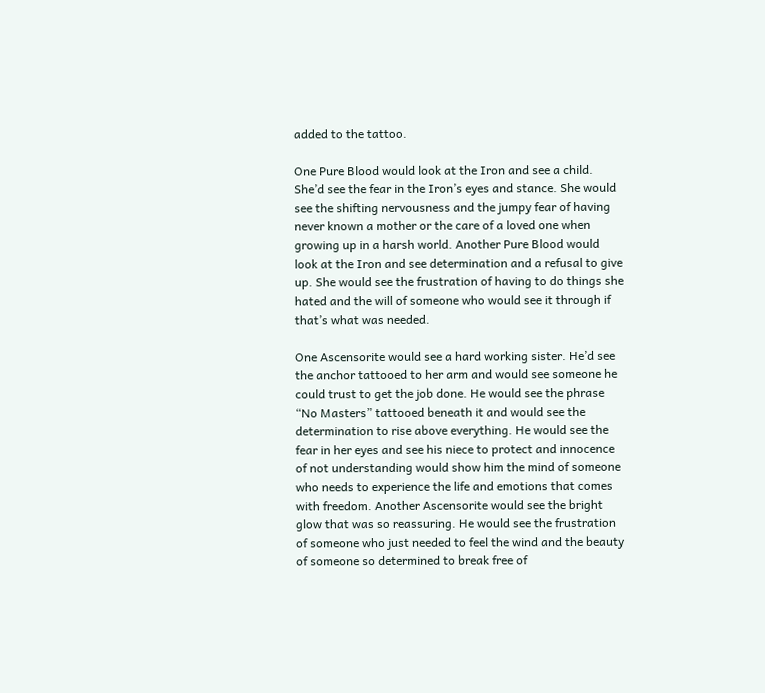added to the tattoo.

One Pure Blood would look at the Iron and see a child. She’d see the fear in the Iron’s eyes and stance. She would see the shifting nervousness and the jumpy fear of having never known a mother or the care of a loved one when growing up in a harsh world. Another Pure Blood would look at the Iron and see determination and a refusal to give up. She would see the frustration of having to do things she hated and the will of someone who would see it through if that’s what was needed.

One Ascensorite would see a hard working sister. He’d see the anchor tattooed to her arm and would see someone he could trust to get the job done. He would see the phrase “No Masters” tattooed beneath it and would see the determination to rise above everything. He would see the fear in her eyes and see his niece to protect and innocence of not understanding would show him the mind of someone who needs to experience the life and emotions that comes with freedom. Another Ascensorite would see the bright glow that was so reassuring. He would see the frustration of someone who just needed to feel the wind and the beauty of someone so determined to break free of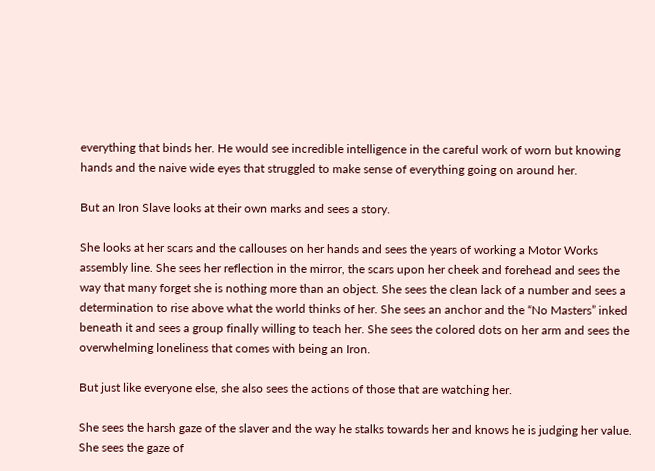everything that binds her. He would see incredible intelligence in the careful work of worn but knowing hands and the naive wide eyes that struggled to make sense of everything going on around her.

But an Iron Slave looks at their own marks and sees a story.

She looks at her scars and the callouses on her hands and sees the years of working a Motor Works assembly line. She sees her reflection in the mirror, the scars upon her cheek and forehead and sees the way that many forget she is nothing more than an object. She sees the clean lack of a number and sees a determination to rise above what the world thinks of her. She sees an anchor and the “No Masters” inked beneath it and sees a group finally willing to teach her. She sees the colored dots on her arm and sees the overwhelming loneliness that comes with being an Iron.

But just like everyone else, she also sees the actions of those that are watching her.

She sees the harsh gaze of the slaver and the way he stalks towards her and knows he is judging her value. She sees the gaze of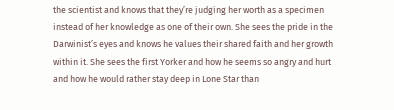the scientist and knows that they’re judging her worth as a specimen instead of her knowledge as one of their own. She sees the pride in the Darwinist’s eyes and knows he values their shared faith and her growth within it. She sees the first Yorker and how he seems so angry and hurt and how he would rather stay deep in Lone Star than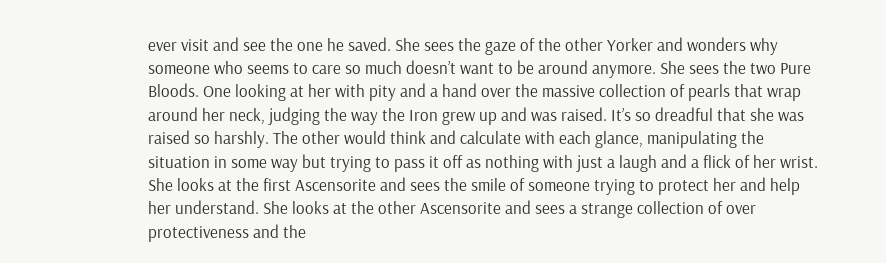ever visit and see the one he saved. She sees the gaze of the other Yorker and wonders why someone who seems to care so much doesn’t want to be around anymore. She sees the two Pure Bloods. One looking at her with pity and a hand over the massive collection of pearls that wrap around her neck, judging the way the Iron grew up and was raised. It’s so dreadful that she was raised so harshly. The other would think and calculate with each glance, manipulating the situation in some way but trying to pass it off as nothing with just a laugh and a flick of her wrist. She looks at the first Ascensorite and sees the smile of someone trying to protect her and help her understand. She looks at the other Ascensorite and sees a strange collection of over protectiveness and the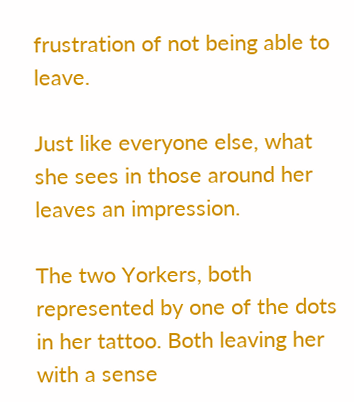frustration of not being able to leave.

Just like everyone else, what she sees in those around her leaves an impression.

The two Yorkers, both represented by one of the dots in her tattoo. Both leaving her with a sense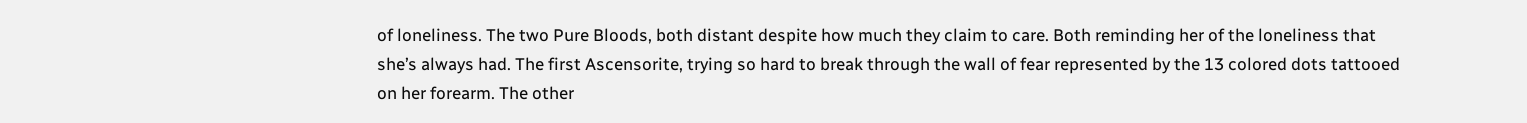of loneliness. The two Pure Bloods, both distant despite how much they claim to care. Both reminding her of the loneliness that she’s always had. The first Ascensorite, trying so hard to break through the wall of fear represented by the 13 colored dots tattooed on her forearm. The other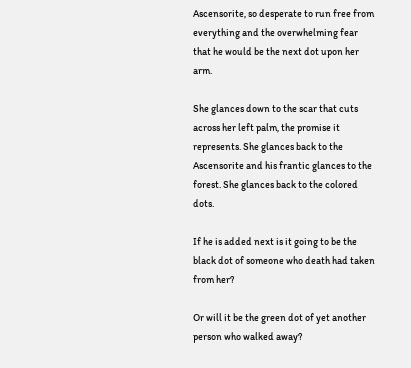Ascensorite, so desperate to run free from everything and the overwhelming fear that he would be the next dot upon her arm.

She glances down to the scar that cuts across her left palm, the promise it represents. She glances back to the Ascensorite and his frantic glances to the forest. She glances back to the colored dots.

If he is added next is it going to be the black dot of someone who death had taken from her?

Or will it be the green dot of yet another person who walked away?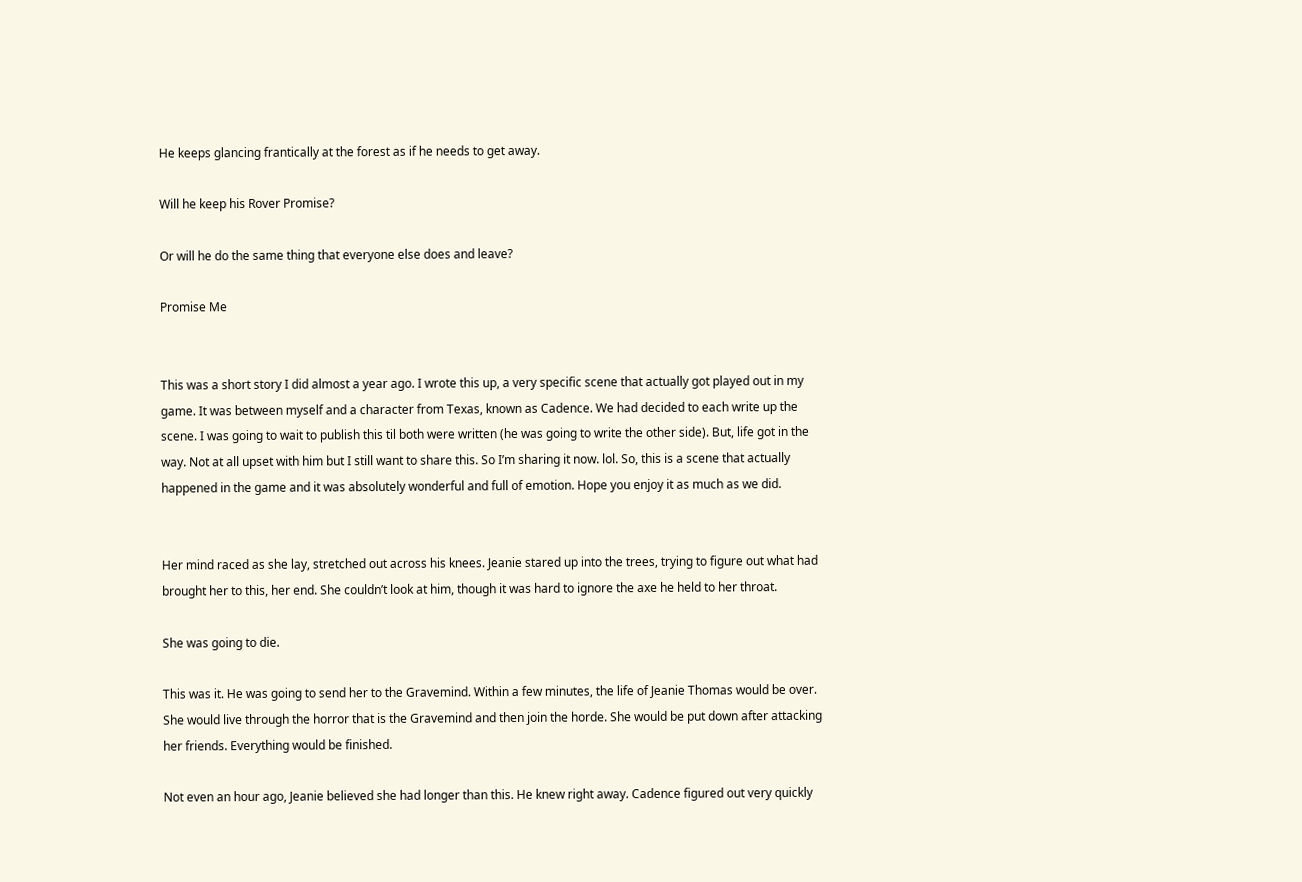He keeps glancing frantically at the forest as if he needs to get away.

Will he keep his Rover Promise?

Or will he do the same thing that everyone else does and leave?

Promise Me


This was a short story I did almost a year ago. I wrote this up, a very specific scene that actually got played out in my game. It was between myself and a character from Texas, known as Cadence. We had decided to each write up the scene. I was going to wait to publish this til both were written (he was going to write the other side). But, life got in the way. Not at all upset with him but I still want to share this. So I’m sharing it now. lol. So, this is a scene that actually happened in the game and it was absolutely wonderful and full of emotion. Hope you enjoy it as much as we did.


Her mind raced as she lay, stretched out across his knees. Jeanie stared up into the trees, trying to figure out what had brought her to this, her end. She couldn’t look at him, though it was hard to ignore the axe he held to her throat.

She was going to die.

This was it. He was going to send her to the Gravemind. Within a few minutes, the life of Jeanie Thomas would be over. She would live through the horror that is the Gravemind and then join the horde. She would be put down after attacking her friends. Everything would be finished.

Not even an hour ago, Jeanie believed she had longer than this. He knew right away. Cadence figured out very quickly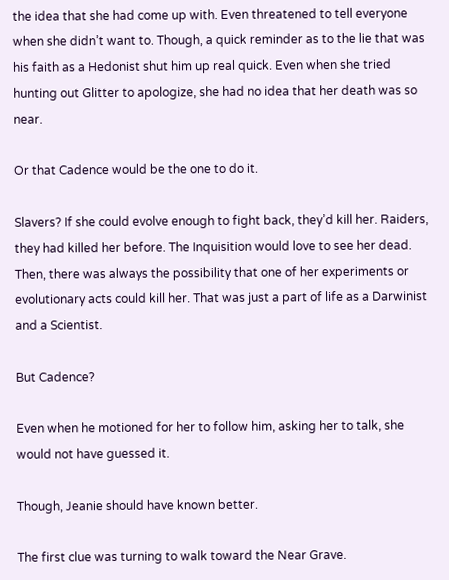the idea that she had come up with. Even threatened to tell everyone when she didn’t want to. Though, a quick reminder as to the lie that was his faith as a Hedonist shut him up real quick. Even when she tried hunting out Glitter to apologize, she had no idea that her death was so near.

Or that Cadence would be the one to do it.

Slavers? If she could evolve enough to fight back, they’d kill her. Raiders, they had killed her before. The Inquisition would love to see her dead. Then, there was always the possibility that one of her experiments or evolutionary acts could kill her. That was just a part of life as a Darwinist and a Scientist.

But Cadence?

Even when he motioned for her to follow him, asking her to talk, she would not have guessed it.

Though, Jeanie should have known better.

The first clue was turning to walk toward the Near Grave.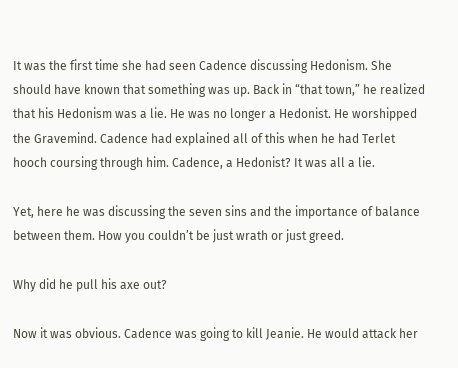It was the first time she had seen Cadence discussing Hedonism. She should have known that something was up. Back in “that town,” he realized that his Hedonism was a lie. He was no longer a Hedonist. He worshipped the Gravemind. Cadence had explained all of this when he had Terlet hooch coursing through him. Cadence, a Hedonist? It was all a lie.

Yet, here he was discussing the seven sins and the importance of balance between them. How you couldn’t be just wrath or just greed.

Why did he pull his axe out?

Now it was obvious. Cadence was going to kill Jeanie. He would attack her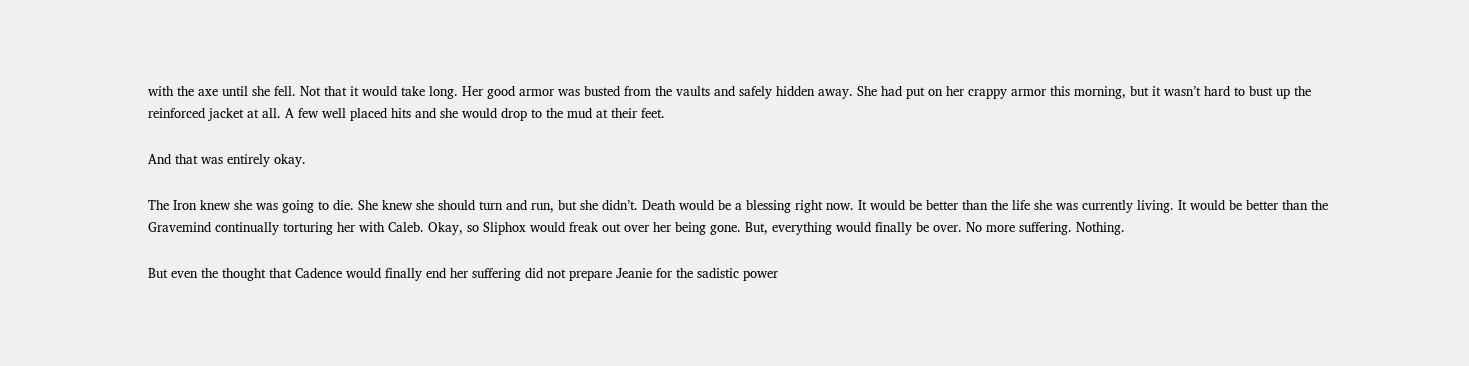with the axe until she fell. Not that it would take long. Her good armor was busted from the vaults and safely hidden away. She had put on her crappy armor this morning, but it wasn’t hard to bust up the reinforced jacket at all. A few well placed hits and she would drop to the mud at their feet.

And that was entirely okay.

The Iron knew she was going to die. She knew she should turn and run, but she didn’t. Death would be a blessing right now. It would be better than the life she was currently living. It would be better than the Gravemind continually torturing her with Caleb. Okay, so Sliphox would freak out over her being gone. But, everything would finally be over. No more suffering. Nothing.

But even the thought that Cadence would finally end her suffering did not prepare Jeanie for the sadistic power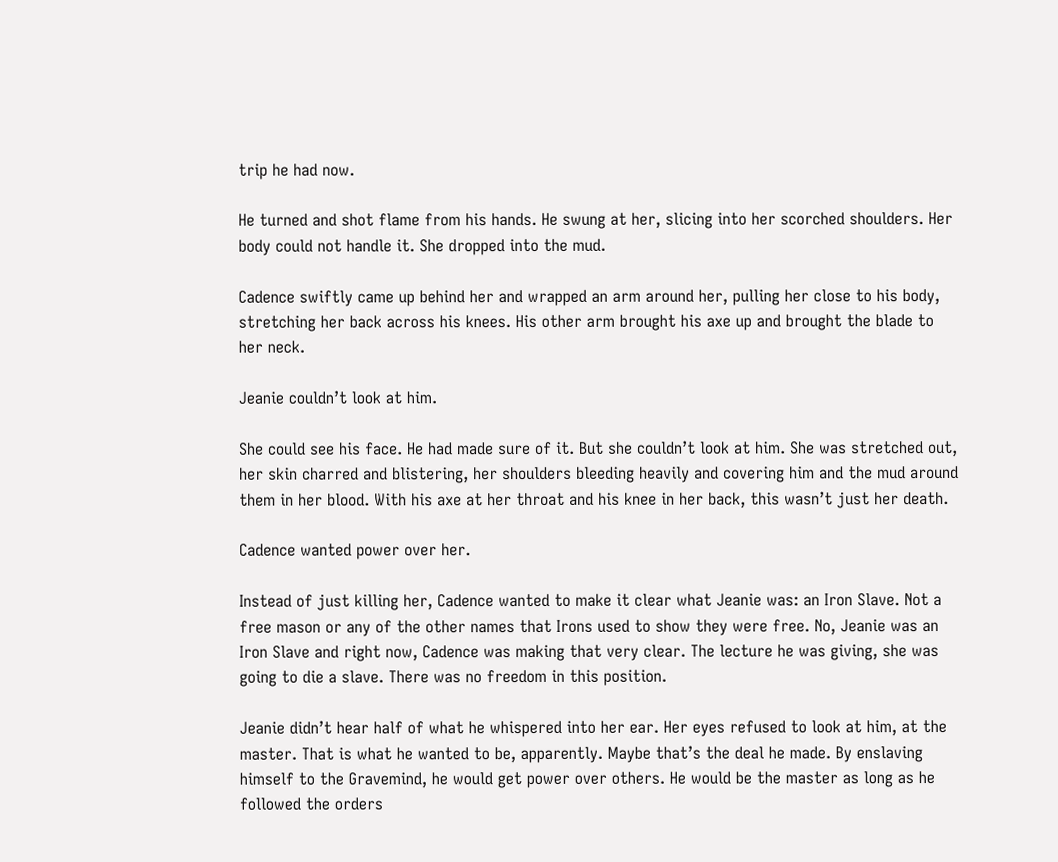trip he had now.

He turned and shot flame from his hands. He swung at her, slicing into her scorched shoulders. Her body could not handle it. She dropped into the mud.

Cadence swiftly came up behind her and wrapped an arm around her, pulling her close to his body, stretching her back across his knees. His other arm brought his axe up and brought the blade to her neck.

Jeanie couldn’t look at him.

She could see his face. He had made sure of it. But she couldn’t look at him. She was stretched out, her skin charred and blistering, her shoulders bleeding heavily and covering him and the mud around them in her blood. With his axe at her throat and his knee in her back, this wasn’t just her death.

Cadence wanted power over her.

Instead of just killing her, Cadence wanted to make it clear what Jeanie was: an Iron Slave. Not a free mason or any of the other names that Irons used to show they were free. No, Jeanie was an Iron Slave and right now, Cadence was making that very clear. The lecture he was giving, she was going to die a slave. There was no freedom in this position.

Jeanie didn’t hear half of what he whispered into her ear. Her eyes refused to look at him, at the master. That is what he wanted to be, apparently. Maybe that’s the deal he made. By enslaving himself to the Gravemind, he would get power over others. He would be the master as long as he followed the orders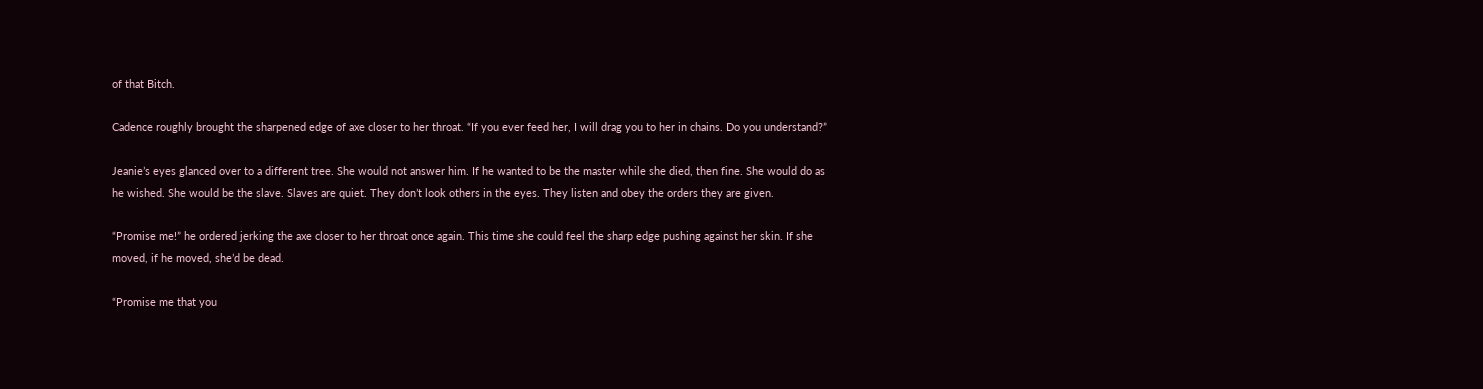of that Bitch.

Cadence roughly brought the sharpened edge of axe closer to her throat. “If you ever feed her, I will drag you to her in chains. Do you understand?”

Jeanie’s eyes glanced over to a different tree. She would not answer him. If he wanted to be the master while she died, then fine. She would do as he wished. She would be the slave. Slaves are quiet. They don’t look others in the eyes. They listen and obey the orders they are given.

“Promise me!” he ordered jerking the axe closer to her throat once again. This time she could feel the sharp edge pushing against her skin. If she moved, if he moved, she’d be dead.

“Promise me that you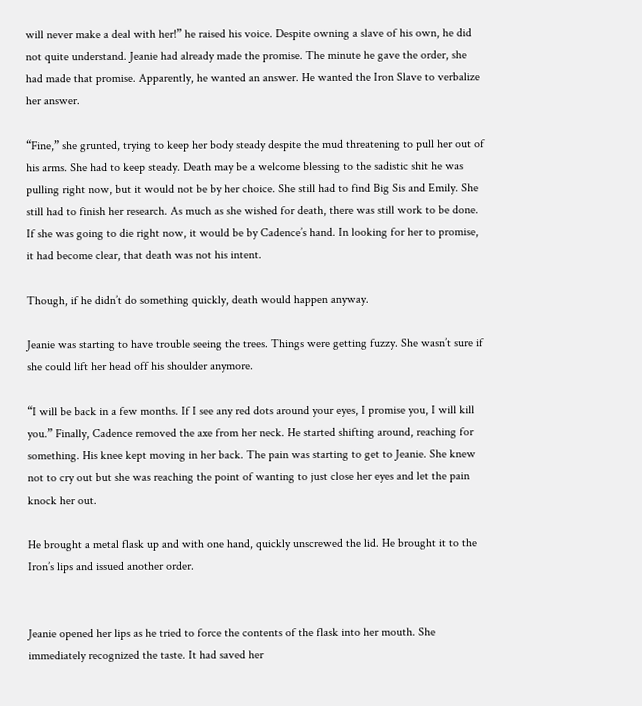will never make a deal with her!” he raised his voice. Despite owning a slave of his own, he did not quite understand. Jeanie had already made the promise. The minute he gave the order, she had made that promise. Apparently, he wanted an answer. He wanted the Iron Slave to verbalize her answer.

“Fine,” she grunted, trying to keep her body steady despite the mud threatening to pull her out of his arms. She had to keep steady. Death may be a welcome blessing to the sadistic shit he was pulling right now, but it would not be by her choice. She still had to find Big Sis and Emily. She still had to finish her research. As much as she wished for death, there was still work to be done. If she was going to die right now, it would be by Cadence’s hand. In looking for her to promise, it had become clear, that death was not his intent.

Though, if he didn’t do something quickly, death would happen anyway.

Jeanie was starting to have trouble seeing the trees. Things were getting fuzzy. She wasn’t sure if she could lift her head off his shoulder anymore.

“I will be back in a few months. If I see any red dots around your eyes, I promise you, I will kill you.” Finally, Cadence removed the axe from her neck. He started shifting around, reaching for something. His knee kept moving in her back. The pain was starting to get to Jeanie. She knew not to cry out but she was reaching the point of wanting to just close her eyes and let the pain knock her out.

He brought a metal flask up and with one hand, quickly unscrewed the lid. He brought it to the Iron’s lips and issued another order.


Jeanie opened her lips as he tried to force the contents of the flask into her mouth. She immediately recognized the taste. It had saved her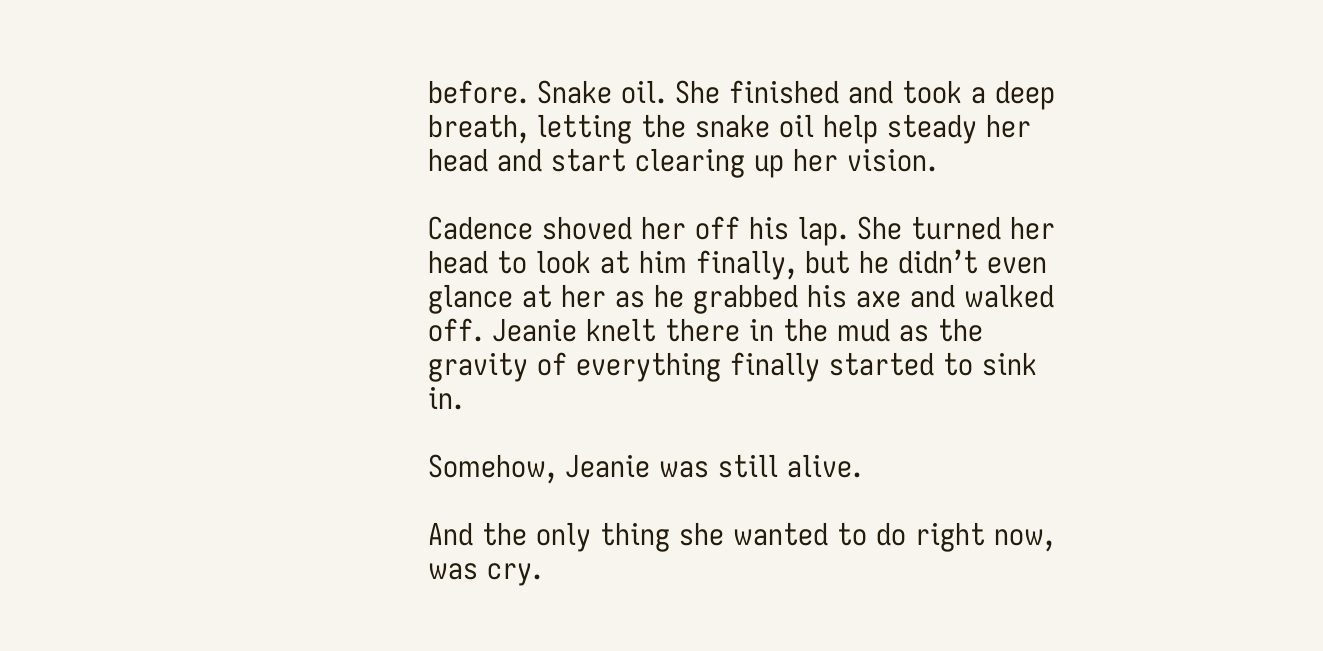before. Snake oil. She finished and took a deep breath, letting the snake oil help steady her head and start clearing up her vision.

Cadence shoved her off his lap. She turned her head to look at him finally, but he didn’t even glance at her as he grabbed his axe and walked off. Jeanie knelt there in the mud as the gravity of everything finally started to sink in.

Somehow, Jeanie was still alive.

And the only thing she wanted to do right now, was cry.